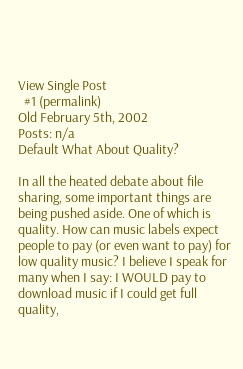View Single Post
  #1 (permalink)
Old February 5th, 2002
Posts: n/a
Default What About Quality?

In all the heated debate about file sharing, some important things are being pushed aside. One of which is quality. How can music labels expect people to pay (or even want to pay) for low quality music? I believe I speak for many when I say: I WOULD pay to download music if I could get full quality,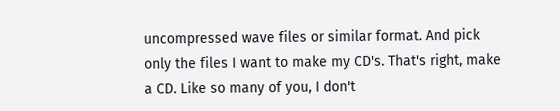uncompressed wave files or similar format. And pick only the files I want to make my CD's. That's right, make a CD. Like so many of you, I don't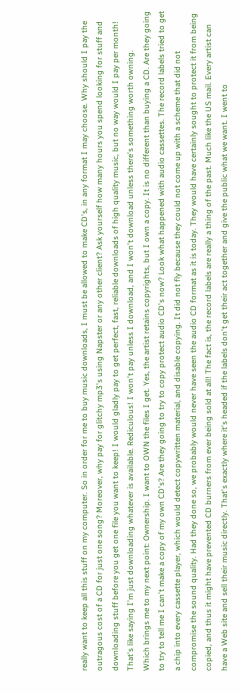really want to keep all this stuff on my computer. So in order for me to buy music downloads, I must be allowed to make CD's, in any format I may choose. Why should I pay the outragous cost of a CD for just one song? Moreover, why pay for glitchy mp3's using Napster or any other client? Ask yourself how many hours you spend looking for stuff and downloading stuff before you get one file you want to keep! I would gladly pay to get perfect, fast, reliable downloads of high quality music, but no way would I pay per month! That's like saying I'm just downloading whatever is available. Rediculous! I won't pay unless I download, and I won't download unless there's something worth owning.
Which brings me to my next point: Ownership. I want to OWN the files I get. Yes, the artist retains copyrights, but I own a copy. It is no different than buying a CD. Are they going to try to tell me I can't make a copy of my own CD's? Are they going to try to copy protect audio CD's now? Look what happened with audio cassettes. The record labels tried to get a chip into every cassette player, which would detect copywritten material, and disable copying. It did not fly because they could not come up with a scheme that did not compromise the sound quality. Had they done so, we probably would never have seen the audio CD format as it is today. They would have certainly sought to protect it from being copied, and thus it might have prevented CD burners from ever being sold at all! The fact is, the record labels are really a thing of the past. Much like the US mail. Every artist can have a Web site and sell their music directly. That's exactly where it's headed if the labels don't get their act together and give the public what we want. I went to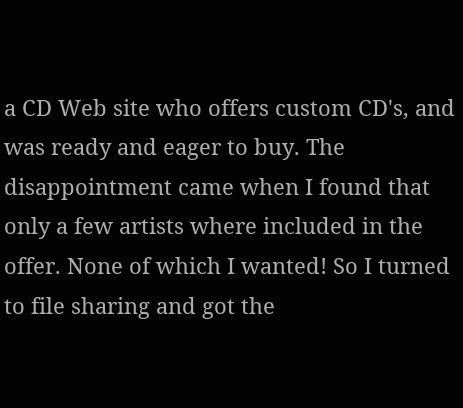a CD Web site who offers custom CD's, and was ready and eager to buy. The disappointment came when I found that only a few artists where included in the offer. None of which I wanted! So I turned to file sharing and got the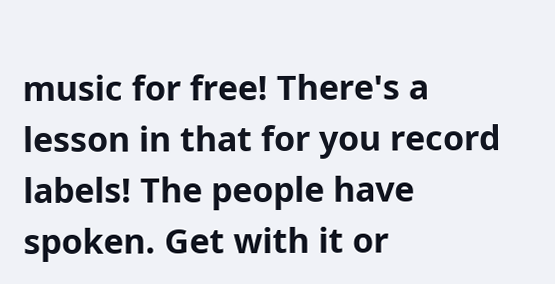music for free! There's a lesson in that for you record labels! The people have spoken. Get with it or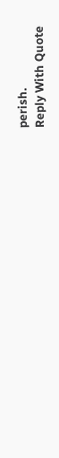perish.
Reply With Quote